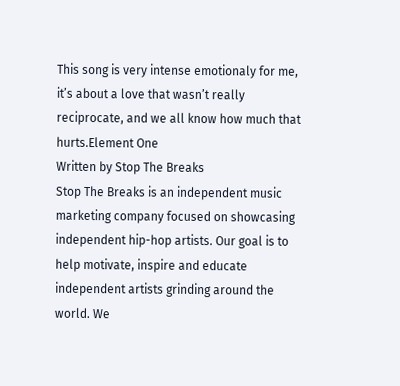This song is very intense emotionaly for me, it’s about a love that wasn’t really reciprocate, and we all know how much that hurts.Element One
Written by Stop The Breaks
Stop The Breaks is an independent music marketing company focused on showcasing independent hip-hop artists. Our goal is to help motivate, inspire and educate independent artists grinding around the world. We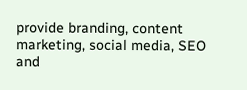provide branding, content marketing, social media, SEO and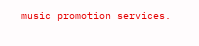music promotion services.